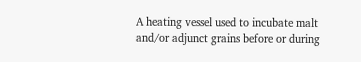A heating vessel used to incubate malt and/or adjunct grains before or during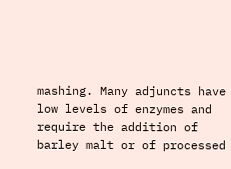mashing. Many adjuncts have low levels of enzymes and require the addition of barley malt or of processed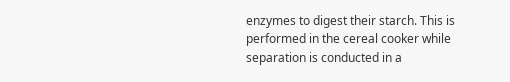enzymes to digest their starch. This is performed in the cereal cooker while separation is conducted in a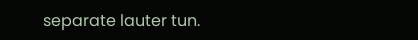separate lauter tun.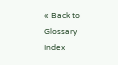« Back to Glossary Index